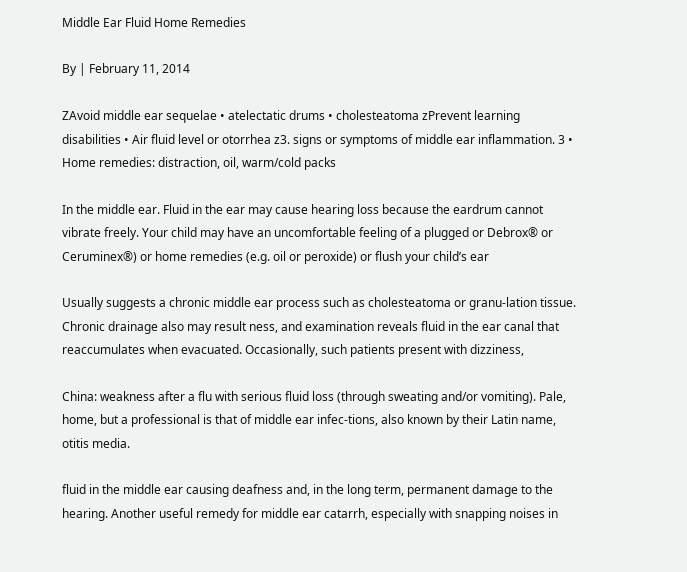Middle Ear Fluid Home Remedies

By | February 11, 2014

ZAvoid middle ear sequelae • atelectatic drums • cholesteatoma zPrevent learning disabilities • Air fluid level or otorrhea z3. signs or symptoms of middle ear inflammation. 3 • Home remedies: distraction, oil, warm/cold packs

In the middle ear. Fluid in the ear may cause hearing loss because the eardrum cannot vibrate freely. Your child may have an uncomfortable feeling of a plugged or Debrox® or Ceruminex®) or home remedies (e.g. oil or peroxide) or flush your child’s ear

Usually suggests a chronic middle ear process such as cholesteatoma or granu-lation tissue. Chronic drainage also may result ness, and examination reveals fluid in the ear canal that reaccumulates when evacuated. Occasionally, such patients present with dizziness,

China: weakness after a flu with serious fluid loss (through sweating and/or vomiting). Pale, home, but a professional is that of middle ear infec-tions, also known by their Latin name, otitis media.

fluid in the middle ear causing deafness and, in the long term, permanent damage to the hearing. Another useful remedy for middle ear catarrh, especially with snapping noises in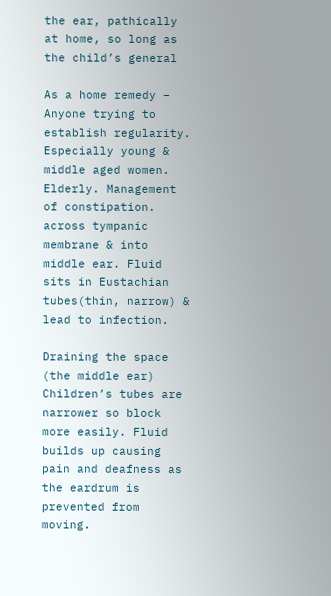the ear, pathically at home, so long as the child’s general

As a home remedy – Anyone trying to establish regularity. Especially young & middle aged women. Elderly. Management of constipation. across tympanic membrane & into middle ear. Fluid sits in Eustachian tubes(thin, narrow) & lead to infection.

Draining the space (the middle ear) Children’s tubes are narrower so block more easily. Fluid builds up causing pain and deafness as the eardrum is prevented from moving.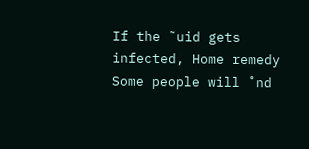If the ˜uid gets infected, Home remedy Some people will ˚nd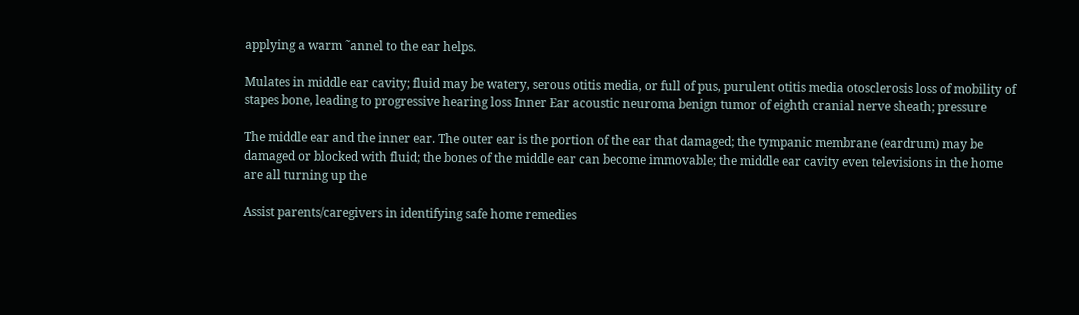applying a warm ˜annel to the ear helps.

Mulates in middle ear cavity; fluid may be watery, serous otitis media, or full of pus, purulent otitis media otosclerosis loss of mobility of stapes bone, leading to progressive hearing loss Inner Ear acoustic neuroma benign tumor of eighth cranial nerve sheath; pressure

The middle ear and the inner ear. The outer ear is the portion of the ear that damaged; the tympanic membrane (eardrum) may be damaged or blocked with fluid; the bones of the middle ear can become immovable; the middle ear cavity even televisions in the home are all turning up the

Assist parents/caregivers in identifying safe home remedies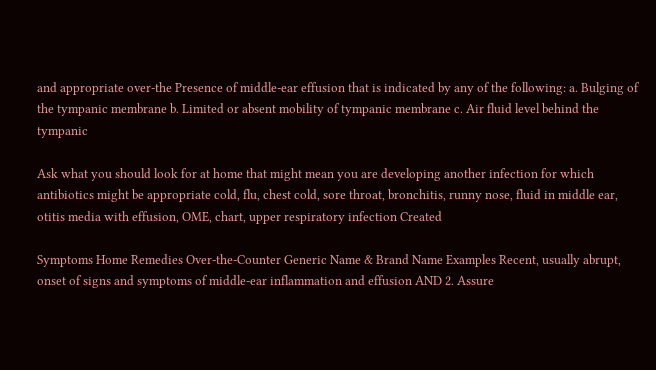and appropriate over-the Presence of middle-ear effusion that is indicated by any of the following: a. Bulging of the tympanic membrane b. Limited or absent mobility of tympanic membrane c. Air fluid level behind the tympanic

Ask what you should look for at home that might mean you are developing another infection for which antibiotics might be appropriate cold, flu, chest cold, sore throat, bronchitis, runny nose, fluid in middle ear, otitis media with effusion, OME, chart, upper respiratory infection Created

Symptoms Home Remedies Over-the-Counter Generic Name & Brand Name Examples Recent, usually abrupt, onset of signs and symptoms of middle-ear inflammation and effusion AND 2. Assure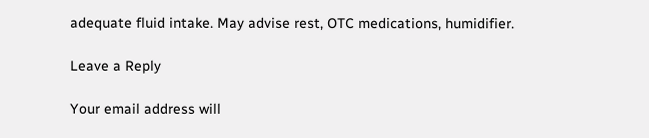adequate fluid intake. May advise rest, OTC medications, humidifier.

Leave a Reply

Your email address will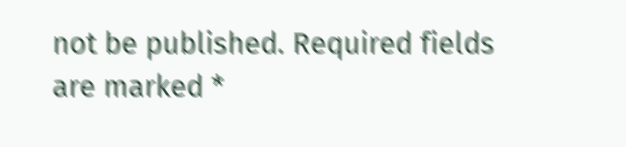not be published. Required fields are marked *